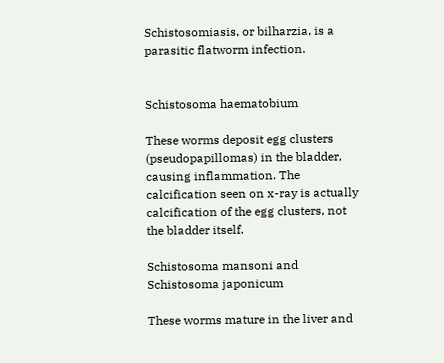Schistosomiasis, or bilharzia, is a parasitic flatworm infection.


Schistosoma haematobium

These worms deposit egg clusters (pseudopapillomas) in the bladder, causing inflammation. The calcification seen on x-ray is actually calcification of the egg clusters, not the bladder itself.

Schistosoma mansoni and Schistosoma japonicum

These worms mature in the liver and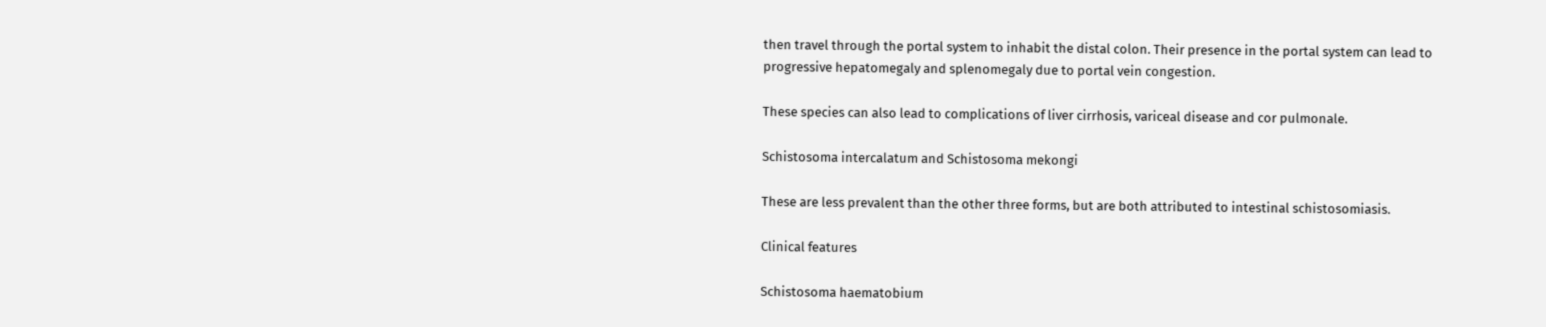then travel through the portal system to inhabit the distal colon. Their presence in the portal system can lead to progressive hepatomegaly and splenomegaly due to portal vein congestion.

These species can also lead to complications of liver cirrhosis, variceal disease and cor pulmonale.

Schistosoma intercalatum and Schistosoma mekongi

These are less prevalent than the other three forms, but are both attributed to intestinal schistosomiasis.

Clinical features

Schistosoma haematobium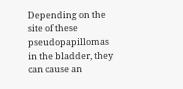Depending on the site of these pseudopapillomas in the bladder, they can cause an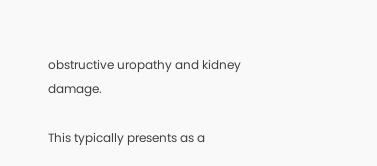obstructive uropathy and kidney damage.

This typically presents as a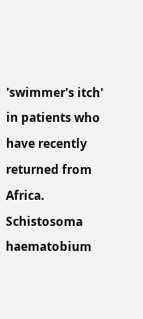'swimmer's itch' in patients who have recently returned from Africa. Schistosoma haematobium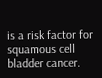is a risk factor for squamous cell bladder cancer.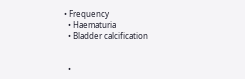• Frequency
  • Haematuria
  • Bladder calcification


  •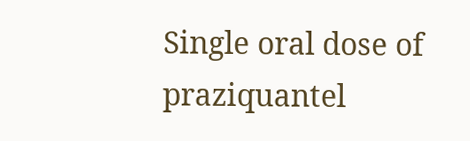Single oral dose of praziquantel